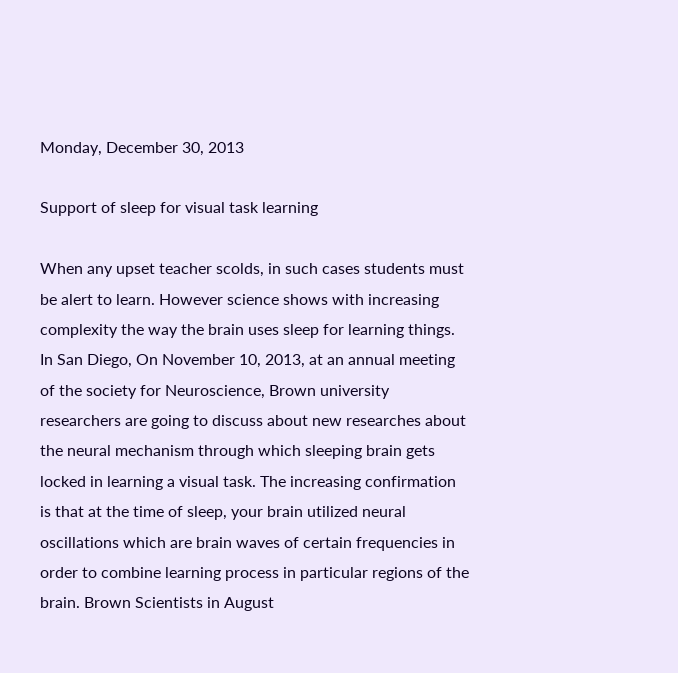Monday, December 30, 2013

Support of sleep for visual task learning

When any upset teacher scolds, in such cases students must be alert to learn. However science shows with increasing complexity the way the brain uses sleep for learning things. In San Diego, On November 10, 2013, at an annual meeting of the society for Neuroscience, Brown university researchers are going to discuss about new researches about the neural mechanism through which sleeping brain gets locked in learning a visual task. The increasing confirmation is that at the time of sleep, your brain utilized neural oscillations which are brain waves of certain frequencies in order to combine learning process in particular regions of the brain. Brown Scientists in August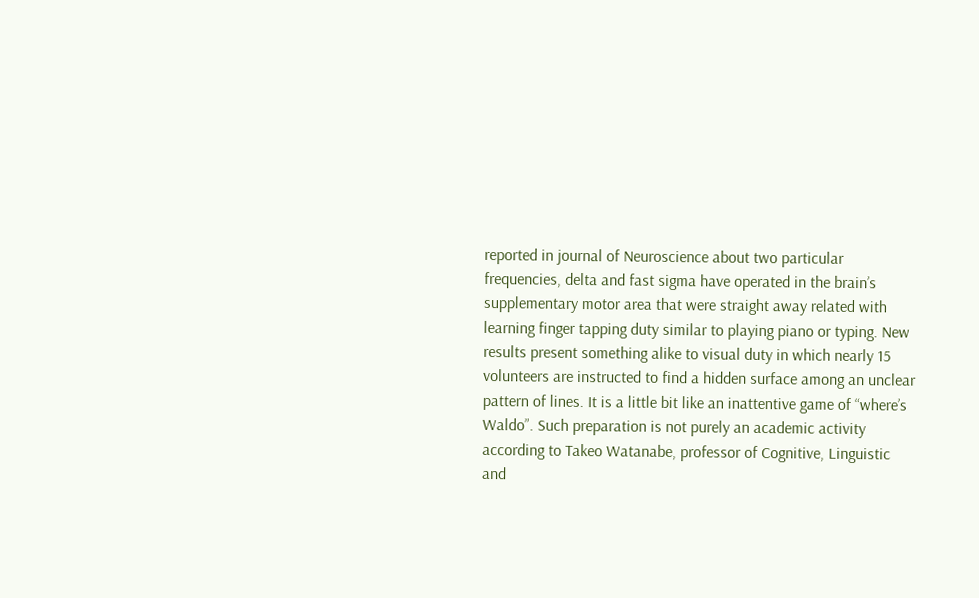reported in journal of Neuroscience about two particular frequencies, delta and fast sigma have operated in the brain’s supplementary motor area that were straight away related with learning finger tapping duty similar to playing piano or typing. New results present something alike to visual duty in which nearly 15 volunteers are instructed to find a hidden surface among an unclear pattern of lines. It is a little bit like an inattentive game of “where’s Waldo”. Such preparation is not purely an academic activity according to Takeo Watanabe, professor of Cognitive, Linguistic and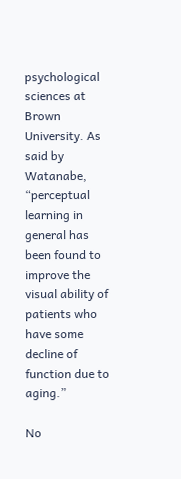psychological sciences at Brown University. As said by Watanabe, “perceptual learning in general has been found to improve the visual ability of patients who have some decline of function due to aging.”

No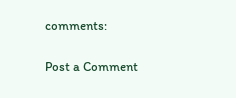comments:

Post a Comment